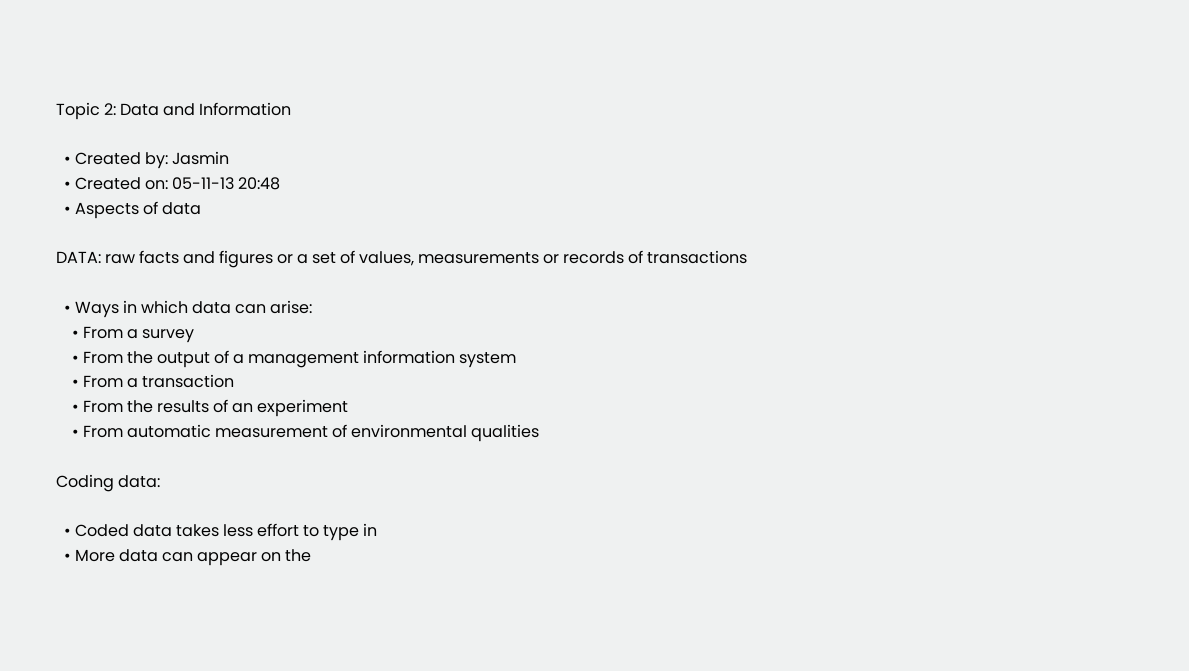Topic 2: Data and Information

  • Created by: Jasmin
  • Created on: 05-11-13 20:48
  • Aspects of data

DATA: raw facts and figures or a set of values, measurements or records of transactions

  • Ways in which data can arise:
    • From a survey
    • From the output of a management information system
    • From a transaction
    • From the results of an experiment
    • From automatic measurement of environmental qualities

Coding data:

  • Coded data takes less effort to type in
  • More data can appear on the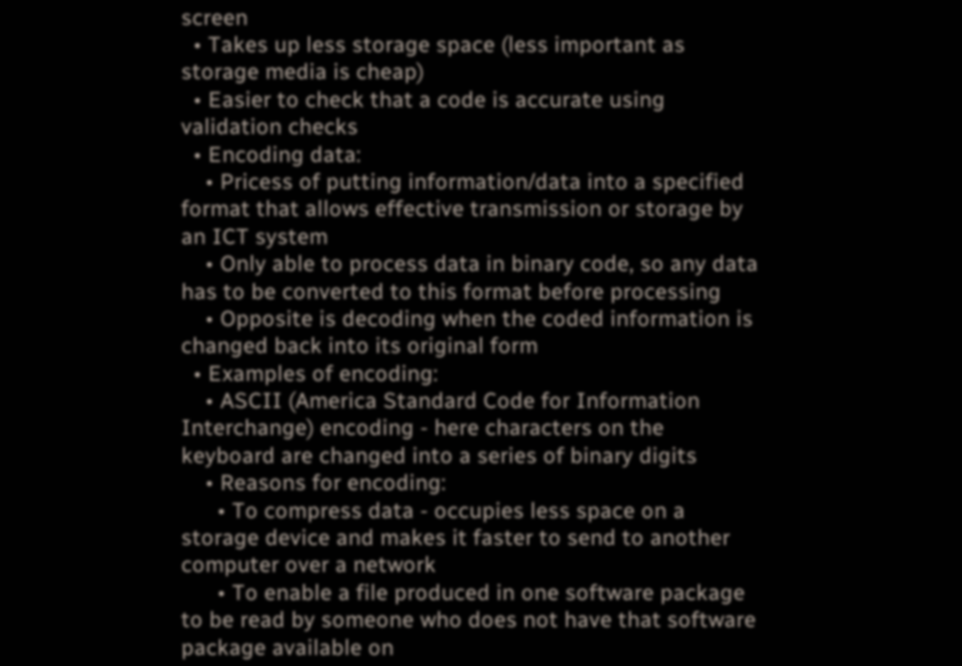screen
  • Takes up less storage space (less important as storage media is cheap)
  • Easier to check that a code is accurate using validation checks
  • Encoding data:
    • Pricess of putting information/data into a specified format that allows effective transmission or storage by an ICT system
    • Only able to process data in binary code, so any data has to be converted to this format before processing
    • Opposite is decoding when the coded information is changed back into its original form
  • Examples of encoding:
    • ASCII (America Standard Code for Information Interchange) encoding - here characters on the keyboard are changed into a series of binary digits
    • Reasons for encoding:
      • To compress data - occupies less space on a storage device and makes it faster to send to another computer over a network
      • To enable a file produced in one software package to be read by someone who does not have that software package available on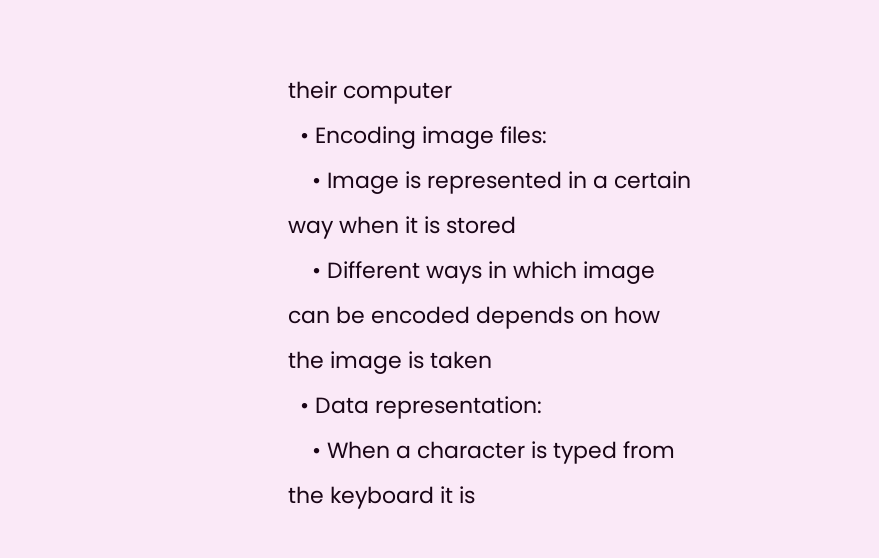their computer
  • Encoding image files:
    • Image is represented in a certain way when it is stored
    • Different ways in which image can be encoded depends on how the image is taken
  • Data representation:
    • When a character is typed from the keyboard it is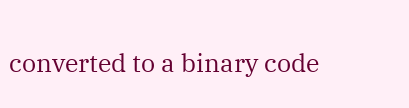converted to a binary code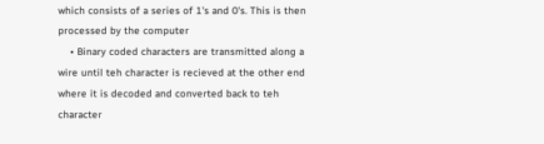which consists of a series of 1's and 0's. This is then processed by the computer
    • Binary coded characters are transmitted along a wire until teh character is recieved at the other end where it is decoded and converted back to teh character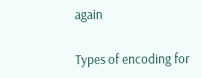again

Types of encoding for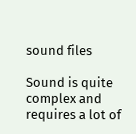sound files

Sound is quite complex and requires a lot of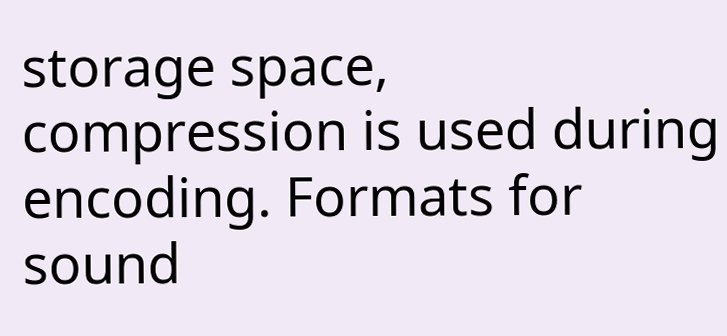storage space, compression is used during encoding. Formats for sound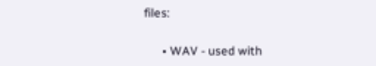files:

      • WAV - used with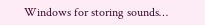Windows for storing sounds…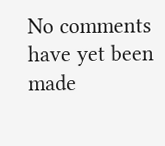No comments have yet been made